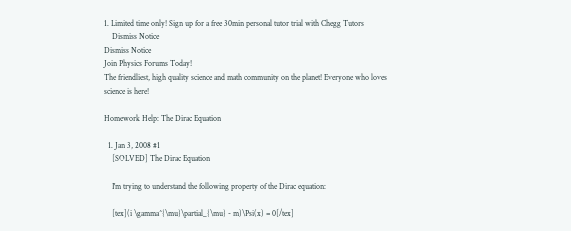1. Limited time only! Sign up for a free 30min personal tutor trial with Chegg Tutors
    Dismiss Notice
Dismiss Notice
Join Physics Forums Today!
The friendliest, high quality science and math community on the planet! Everyone who loves science is here!

Homework Help: The Dirac Equation

  1. Jan 3, 2008 #1
    [SOLVED] The Dirac Equation

    I'm trying to understand the following property of the Dirac equation:

    [tex](i \gamma^{\mu}\partial_{\mu} - m)\Psi(x) = 0[/tex]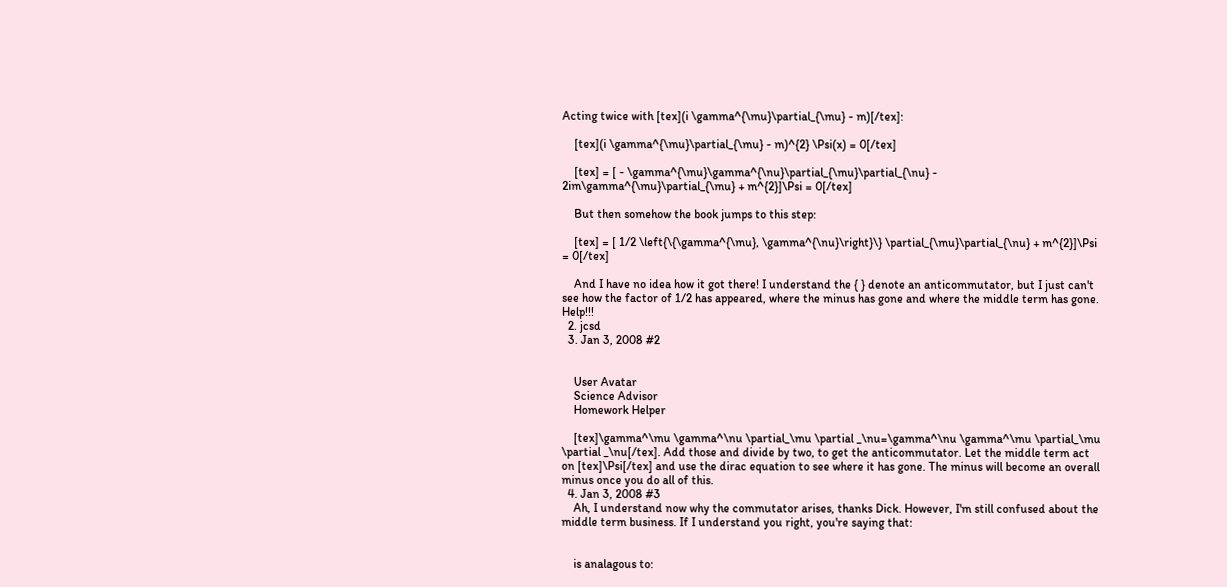Acting twice with [tex](i \gamma^{\mu}\partial_{\mu} - m)[/tex]:

    [tex](i \gamma^{\mu}\partial_{\mu} - m)^{2} \Psi(x) = 0[/tex]

    [tex] = [ - \gamma^{\mu}\gamma^{\nu}\partial_{\mu}\partial_{\nu} - 2im\gamma^{\mu}\partial_{\mu} + m^{2}]\Psi = 0[/tex]

    But then somehow the book jumps to this step:

    [tex] = [ 1/2 \left{\{\gamma^{\mu}, \gamma^{\nu}\right}\} \partial_{\mu}\partial_{\nu} + m^{2}]\Psi = 0[/tex]

    And I have no idea how it got there! I understand the { } denote an anticommutator, but I just can't see how the factor of 1/2 has appeared, where the minus has gone and where the middle term has gone. Help!!!
  2. jcsd
  3. Jan 3, 2008 #2


    User Avatar
    Science Advisor
    Homework Helper

    [tex]\gamma^\mu \gamma^\nu \partial_\mu \partial _\nu=\gamma^\nu \gamma^\mu \partial_\mu \partial _\nu[/tex]. Add those and divide by two, to get the anticommutator. Let the middle term act on [tex]\Psi[/tex] and use the dirac equation to see where it has gone. The minus will become an overall minus once you do all of this.
  4. Jan 3, 2008 #3
    Ah, I understand now why the commutator arises, thanks Dick. However, I'm still confused about the middle term business. If I understand you right, you're saying that:


    is analagous to: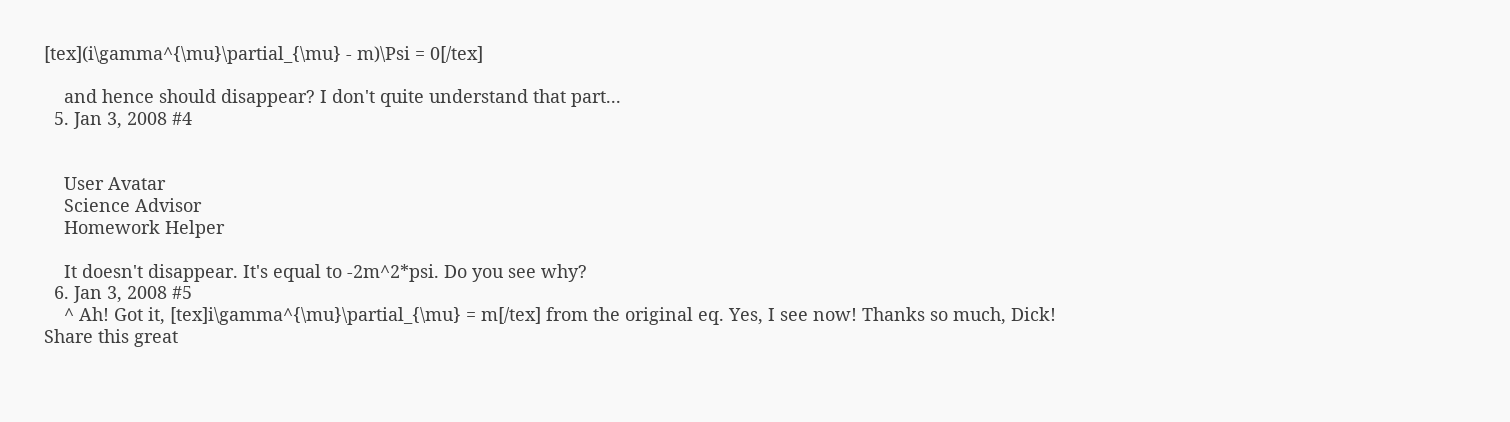[tex](i\gamma^{\mu}\partial_{\mu} - m)\Psi = 0[/tex]

    and hence should disappear? I don't quite understand that part...
  5. Jan 3, 2008 #4


    User Avatar
    Science Advisor
    Homework Helper

    It doesn't disappear. It's equal to -2m^2*psi. Do you see why?
  6. Jan 3, 2008 #5
    ^ Ah! Got it, [tex]i\gamma^{\mu}\partial_{\mu} = m[/tex] from the original eq. Yes, I see now! Thanks so much, Dick!
Share this great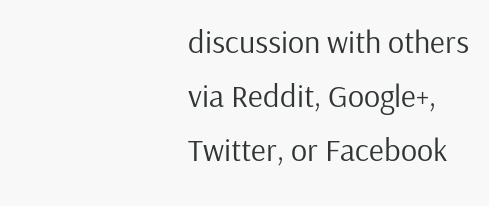discussion with others via Reddit, Google+, Twitter, or Facebook